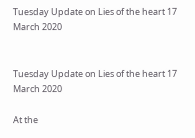Tuesday Update on Lies of the heart 17 March 2020


Tuesday Update on Lies of the heart 17 March 2020

At the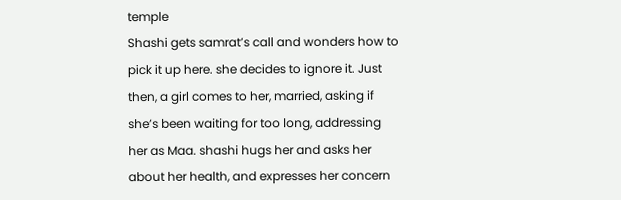temple
Shashi gets samrat’s call and wonders how to pick it up here. she decides to ignore it. Just then, a girl comes to her, married, asking if she’s been waiting for too long, addressing her as Maa. shashi hugs her and asks her about her health, and expresses her concern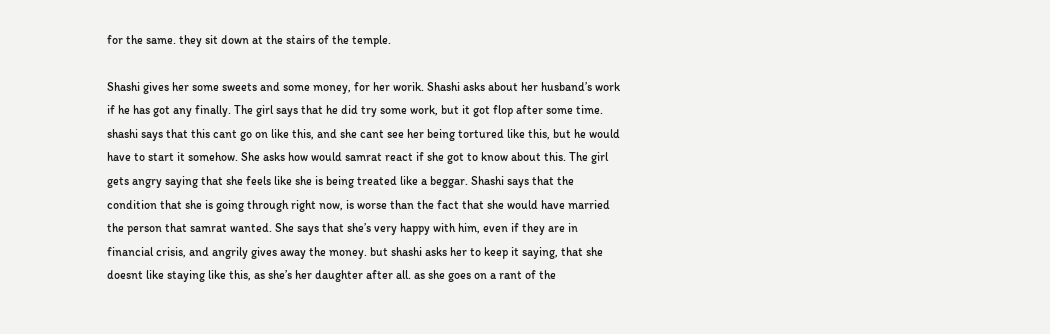for the same. they sit down at the stairs of the temple.

Shashi gives her some sweets and some money, for her worik. Shashi asks about her husband’s work if he has got any finally. The girl says that he did try some work, but it got flop after some time. shashi says that this cant go on like this, and she cant see her being tortured like this, but he would have to start it somehow. She asks how would samrat react if she got to know about this. The girl gets angry saying that she feels like she is being treated like a beggar. Shashi says that the condition that she is going through right now, is worse than the fact that she would have married the person that samrat wanted. She says that she’s very happy with him, even if they are in financial crisis, and angrily gives away the money. but shashi asks her to keep it saying, that she doesnt like staying like this, as she’s her daughter after all. as she goes on a rant of the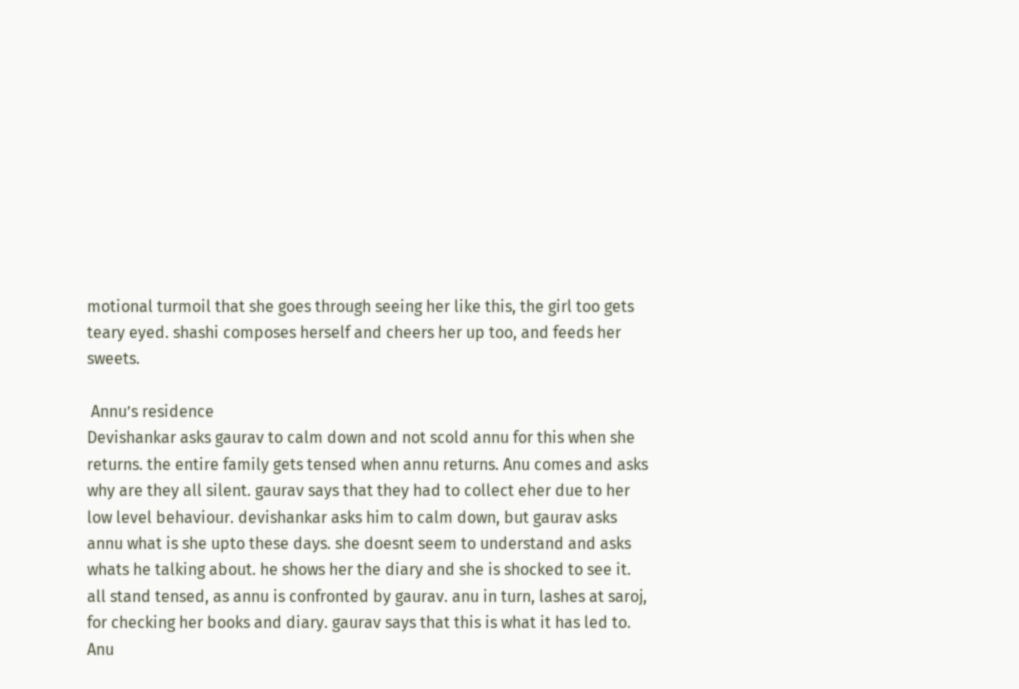motional turmoil that she goes through seeing her like this, the girl too gets teary eyed. shashi composes herself and cheers her up too, and feeds her sweets.

 Annu’s residence
Devishankar asks gaurav to calm down and not scold annu for this when she returns. the entire family gets tensed when annu returns. Anu comes and asks why are they all silent. gaurav says that they had to collect eher due to her low level behaviour. devishankar asks him to calm down, but gaurav asks annu what is she upto these days. she doesnt seem to understand and asks whats he talking about. he shows her the diary and she is shocked to see it. all stand tensed, as annu is confronted by gaurav. anu in turn, lashes at saroj, for checking her books and diary. gaurav says that this is what it has led to. Anu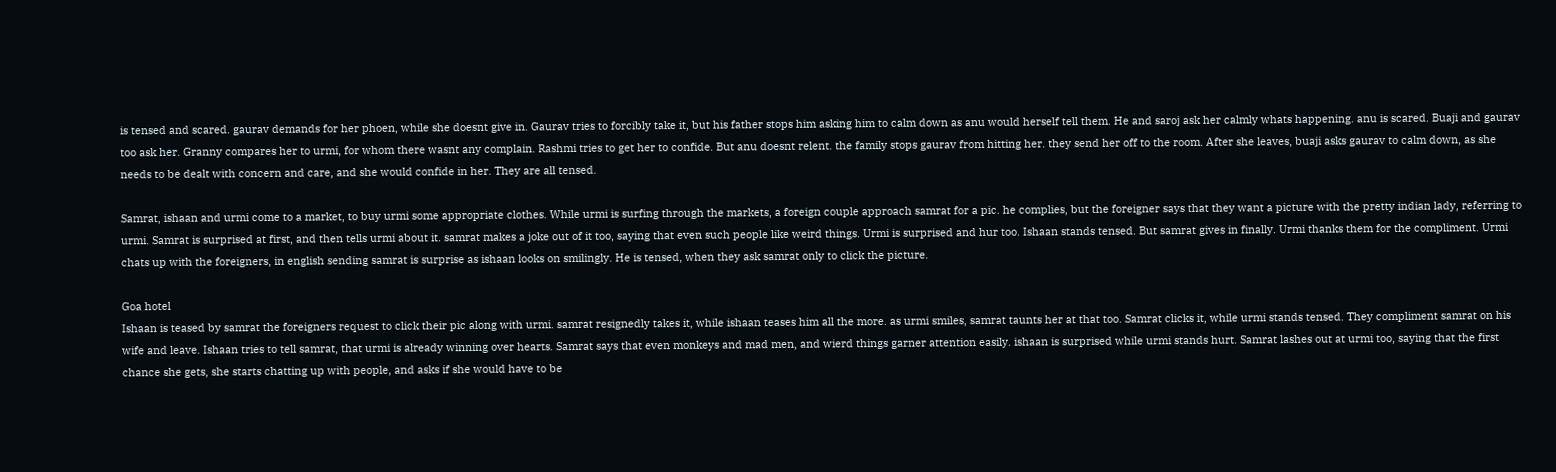is tensed and scared. gaurav demands for her phoen, while she doesnt give in. Gaurav tries to forcibly take it, but his father stops him asking him to calm down as anu would herself tell them. He and saroj ask her calmly whats happening. anu is scared. Buaji and gaurav too ask her. Granny compares her to urmi, for whom there wasnt any complain. Rashmi tries to get her to confide. But anu doesnt relent. the family stops gaurav from hitting her. they send her off to the room. After she leaves, buaji asks gaurav to calm down, as she needs to be dealt with concern and care, and she would confide in her. They are all tensed.

Samrat, ishaan and urmi come to a market, to buy urmi some appropriate clothes. While urmi is surfing through the markets, a foreign couple approach samrat for a pic. he complies, but the foreigner says that they want a picture with the pretty indian lady, referring to urmi. Samrat is surprised at first, and then tells urmi about it. samrat makes a joke out of it too, saying that even such people like weird things. Urmi is surprised and hur too. Ishaan stands tensed. But samrat gives in finally. Urmi thanks them for the compliment. Urmi chats up with the foreigners, in english sending samrat is surprise as ishaan looks on smilingly. He is tensed, when they ask samrat only to click the picture.

Goa hotel
Ishaan is teased by samrat the foreigners request to click their pic along with urmi. samrat resignedly takes it, while ishaan teases him all the more. as urmi smiles, samrat taunts her at that too. Samrat clicks it, while urmi stands tensed. They compliment samrat on his wife and leave. Ishaan tries to tell samrat, that urmi is already winning over hearts. Samrat says that even monkeys and mad men, and wierd things garner attention easily. ishaan is surprised while urmi stands hurt. Samrat lashes out at urmi too, saying that the first chance she gets, she starts chatting up with people, and asks if she would have to be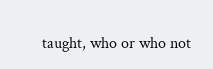taught, who or who not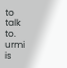to talk to. urmi is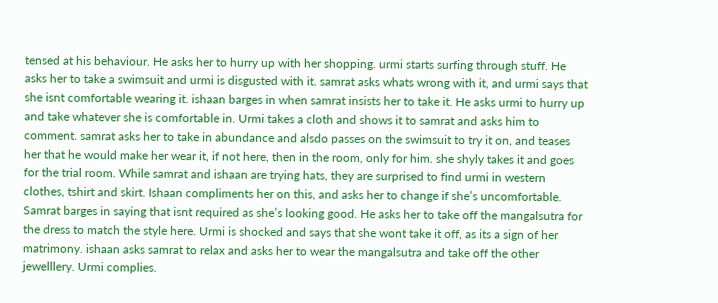tensed at his behaviour. He asks her to hurry up with her shopping. urmi starts surfing through stuff. He asks her to take a swimsuit and urmi is disgusted with it. samrat asks whats wrong with it, and urmi says that she isnt comfortable wearing it. ishaan barges in when samrat insists her to take it. He asks urmi to hurry up and take whatever she is comfortable in. Urmi takes a cloth and shows it to samrat and asks him to comment. samrat asks her to take in abundance and alsdo passes on the swimsuit to try it on, and teases her that he would make her wear it, if not here, then in the room, only for him. she shyly takes it and goes for the trial room. While samrat and ishaan are trying hats, they are surprised to find urmi in western clothes, tshirt and skirt. Ishaan compliments her on this, and asks her to change if she’s uncomfortable. Samrat barges in saying that isnt required as she’s looking good. He asks her to take off the mangalsutra for the dress to match the style here. Urmi is shocked and says that she wont take it off, as its a sign of her matrimony. ishaan asks samrat to relax and asks her to wear the mangalsutra and take off the other jewelllery. Urmi complies.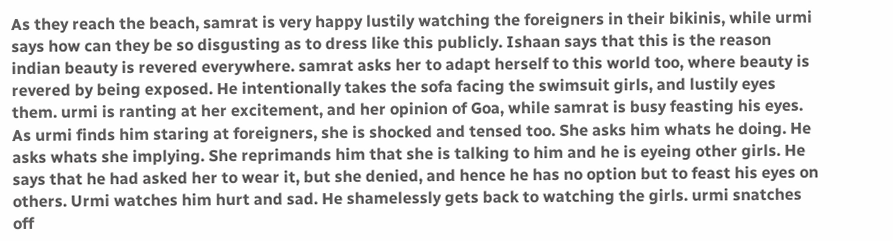As they reach the beach, samrat is very happy lustily watching the foreigners in their bikinis, while urmi says how can they be so disgusting as to dress like this publicly. Ishaan says that this is the reason indian beauty is revered everywhere. samrat asks her to adapt herself to this world too, where beauty is revered by being exposed. He intentionally takes the sofa facing the swimsuit girls, and lustily eyes them. urmi is ranting at her excitement, and her opinion of Goa, while samrat is busy feasting his eyes. As urmi finds him staring at foreigners, she is shocked and tensed too. She asks him whats he doing. He asks whats she implying. She reprimands him that she is talking to him and he is eyeing other girls. He says that he had asked her to wear it, but she denied, and hence he has no option but to feast his eyes on others. Urmi watches him hurt and sad. He shamelessly gets back to watching the girls. urmi snatches off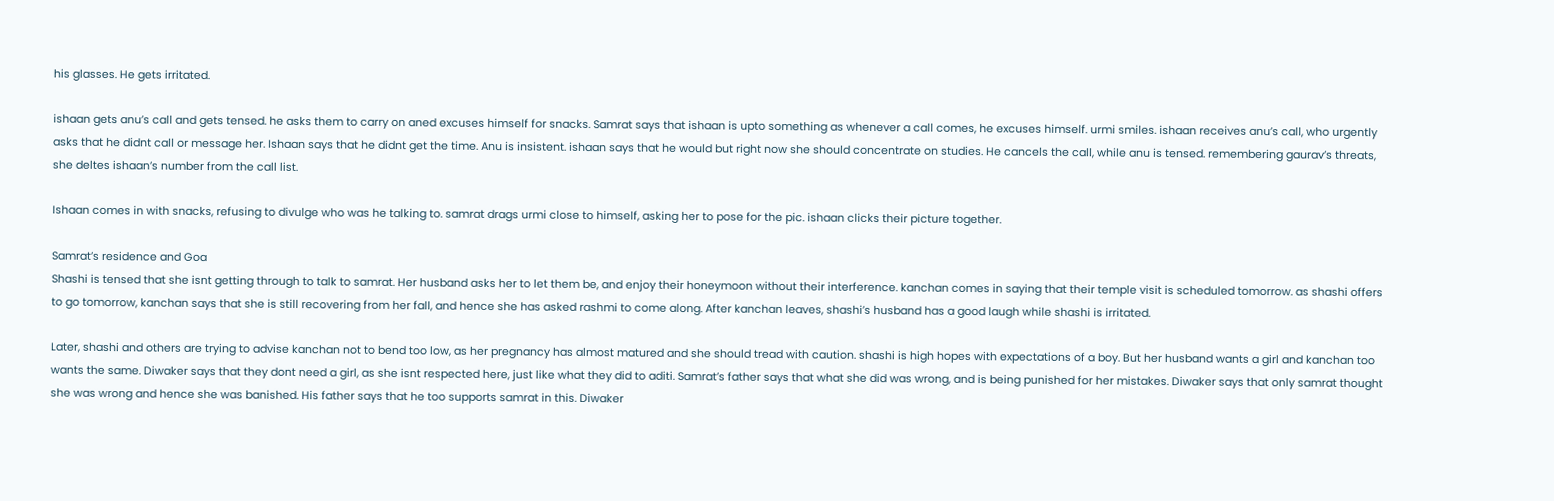his glasses. He gets irritated.

ishaan gets anu’s call and gets tensed. he asks them to carry on aned excuses himself for snacks. Samrat says that ishaan is upto something as whenever a call comes, he excuses himself. urmi smiles. ishaan receives anu’s call, who urgently asks that he didnt call or message her. Ishaan says that he didnt get the time. Anu is insistent. ishaan says that he would but right now she should concentrate on studies. He cancels the call, while anu is tensed. remembering gaurav’s threats, she deltes ishaan’s number from the call list.

Ishaan comes in with snacks, refusing to divulge who was he talking to. samrat drags urmi close to himself, asking her to pose for the pic. ishaan clicks their picture together.

Samrat’s residence and Goa
Shashi is tensed that she isnt getting through to talk to samrat. Her husband asks her to let them be, and enjoy their honeymoon without their interference. kanchan comes in saying that their temple visit is scheduled tomorrow. as shashi offers to go tomorrow, kanchan says that she is still recovering from her fall, and hence she has asked rashmi to come along. After kanchan leaves, shashi’s husband has a good laugh while shashi is irritated.

Later, shashi and others are trying to advise kanchan not to bend too low, as her pregnancy has almost matured and she should tread with caution. shashi is high hopes with expectations of a boy. But her husband wants a girl and kanchan too wants the same. Diwaker says that they dont need a girl, as she isnt respected here, just like what they did to aditi. Samrat’s father says that what she did was wrong, and is being punished for her mistakes. Diwaker says that only samrat thought she was wrong and hence she was banished. His father says that he too supports samrat in this. Diwaker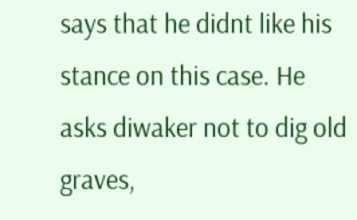says that he didnt like his stance on this case. He asks diwaker not to dig old graves,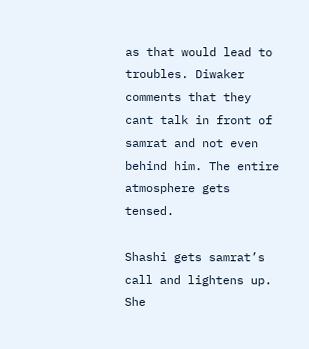as that would lead to troubles. Diwaker comments that they cant talk in front of samrat and not even behind him. The entire atmosphere gets tensed.

Shashi gets samrat’s call and lightens up. She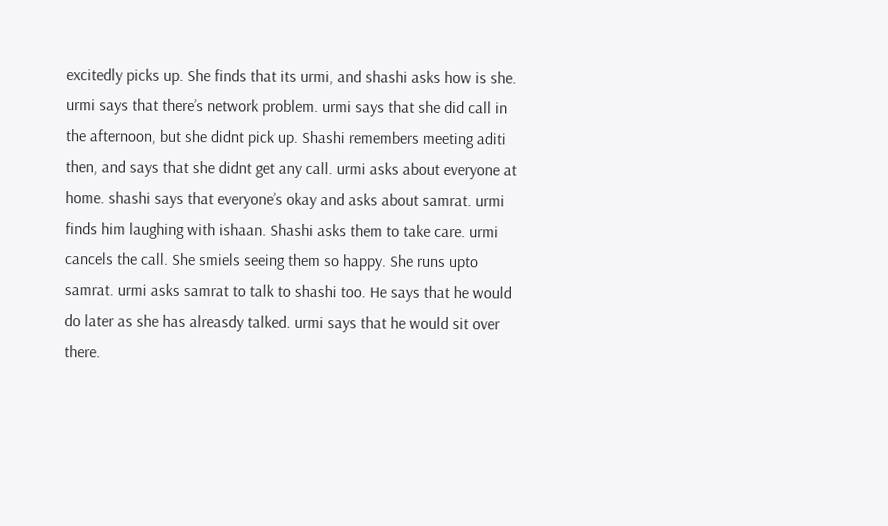excitedly picks up. She finds that its urmi, and shashi asks how is she. urmi says that there’s network problem. urmi says that she did call in the afternoon, but she didnt pick up. Shashi remembers meeting aditi then, and says that she didnt get any call. urmi asks about everyone at home. shashi says that everyone’s okay and asks about samrat. urmi finds him laughing with ishaan. Shashi asks them to take care. urmi cancels the call. She smiels seeing them so happy. She runs upto samrat. urmi asks samrat to talk to shashi too. He says that he would do later as she has alreasdy talked. urmi says that he would sit over there.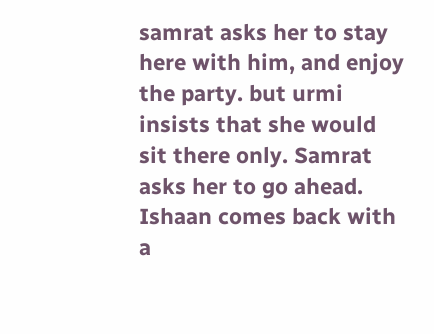samrat asks her to stay here with him, and enjoy the party. but urmi insists that she would sit there only. Samrat asks her to go ahead. Ishaan comes back with a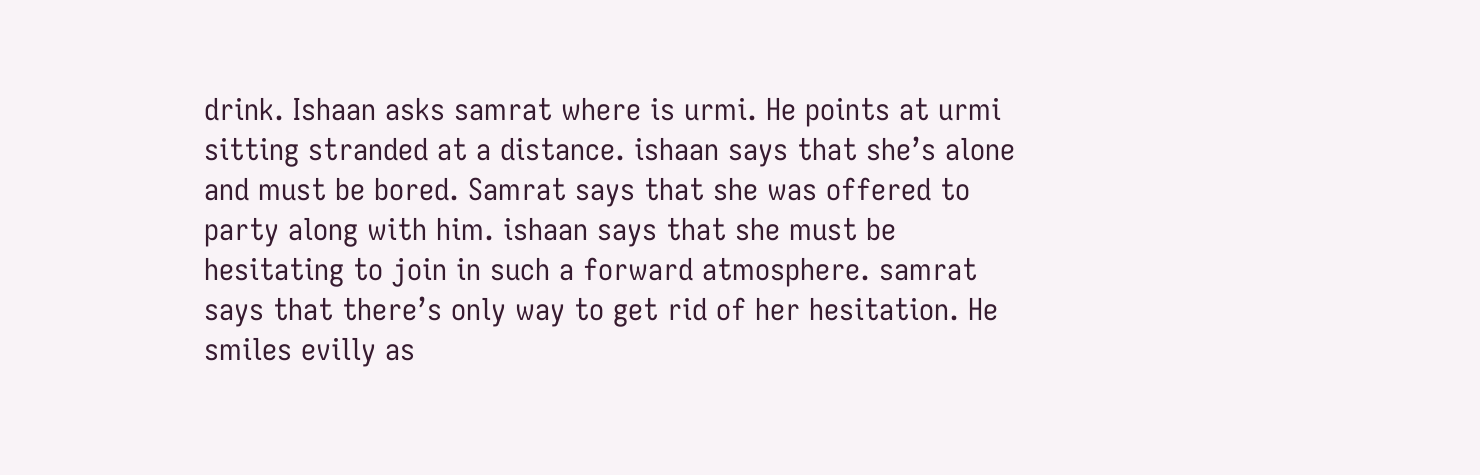drink. Ishaan asks samrat where is urmi. He points at urmi sitting stranded at a distance. ishaan says that she’s alone and must be bored. Samrat says that she was offered to party along with him. ishaan says that she must be hesitating to join in such a forward atmosphere. samrat says that there’s only way to get rid of her hesitation. He smiles evilly as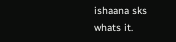ishaana sks whats it.